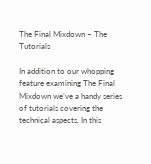The Final Mixdown – The Tutorials

In addition to our whopping feature examining The Final Mixdown we’ve a handy series of tutorials covering the technical aspects. In this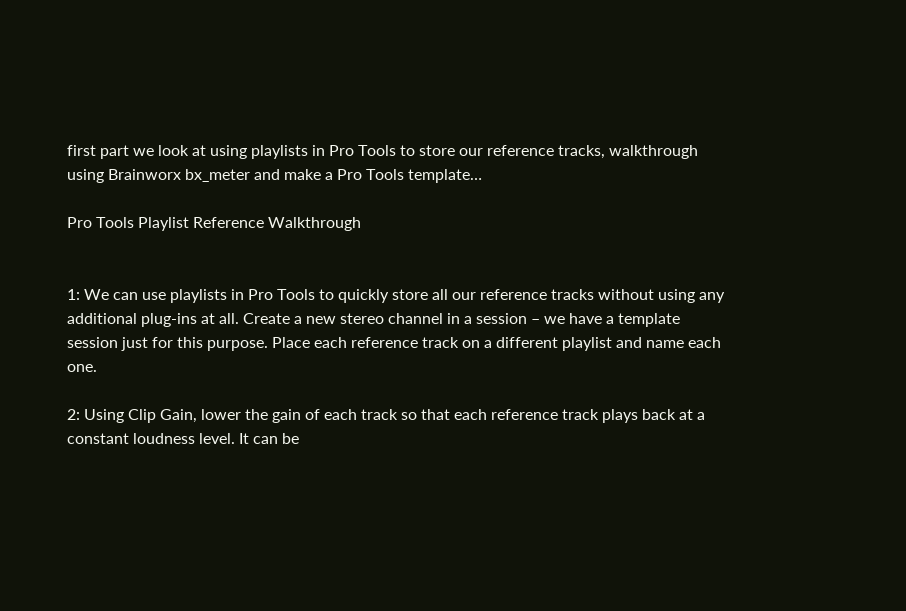first part we look at using playlists in Pro Tools to store our reference tracks, walkthrough using Brainworx bx_meter and make a Pro Tools template…

Pro Tools Playlist Reference Walkthrough


1: We can use playlists in Pro Tools to quickly store all our reference tracks without using any additional plug-ins at all. Create a new stereo channel in a session – we have a template session just for this purpose. Place each reference track on a different playlist and name each one.

2: Using Clip Gain, lower the gain of each track so that each reference track plays back at a constant loudness level. It can be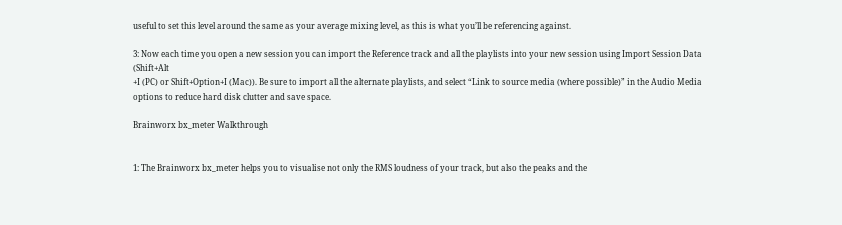useful to set this level around the same as your average mixing level, as this is what you’ll be referencing against.

3: Now each time you open a new session you can import the Reference track and all the playlists into your new session using Import Session Data (Shift+Alt
+I (PC) or Shift+Option+I (Mac)). Be sure to import all the alternate playlists, and select “Link to source media (where possible)” in the Audio Media options to reduce hard disk clutter and save space.

Brainworx bx_meter Walkthrough


1: The Brainworx bx_meter helps you to visualise not only the RMS loudness of your track, but also the peaks and the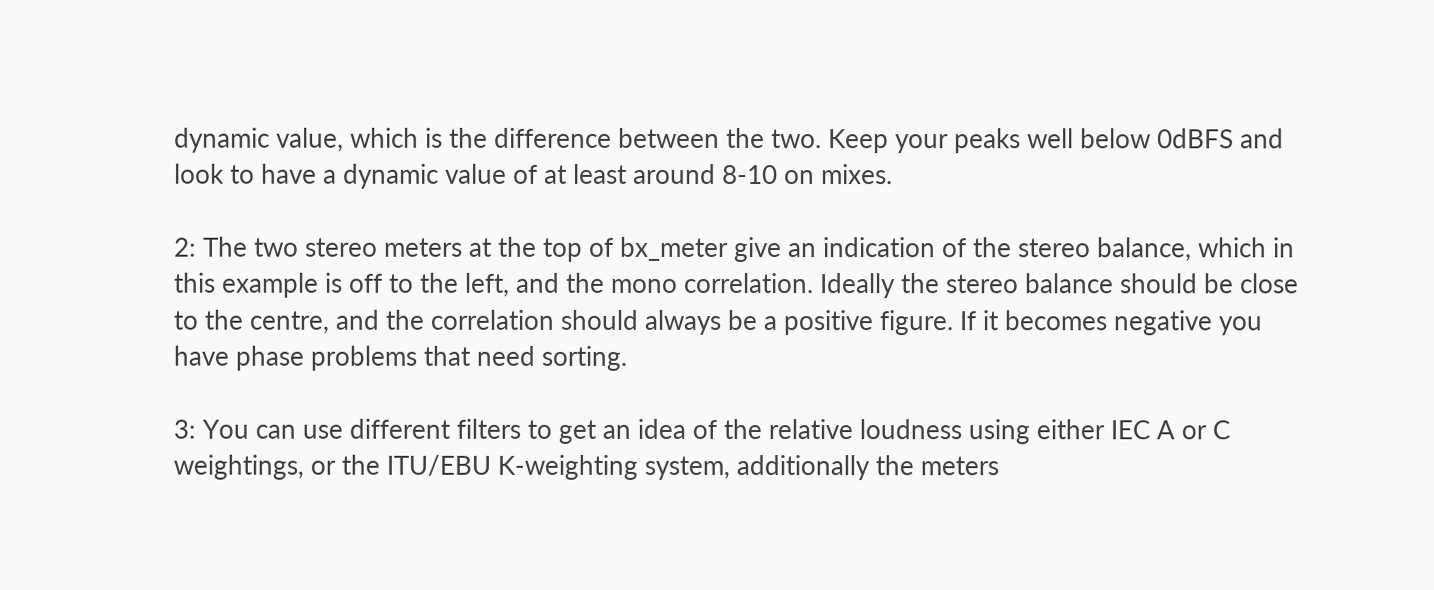dynamic value, which is the difference between the two. Keep your peaks well below 0dBFS and look to have a dynamic value of at least around 8-10 on mixes.

2: The two stereo meters at the top of bx_meter give an indication of the stereo balance, which in this example is off to the left, and the mono correlation. Ideally the stereo balance should be close to the centre, and the correlation should always be a positive figure. If it becomes negative you have phase problems that need sorting.

3: You can use different filters to get an idea of the relative loudness using either IEC A or C weightings, or the ITU/EBU K-weighting system, additionally the meters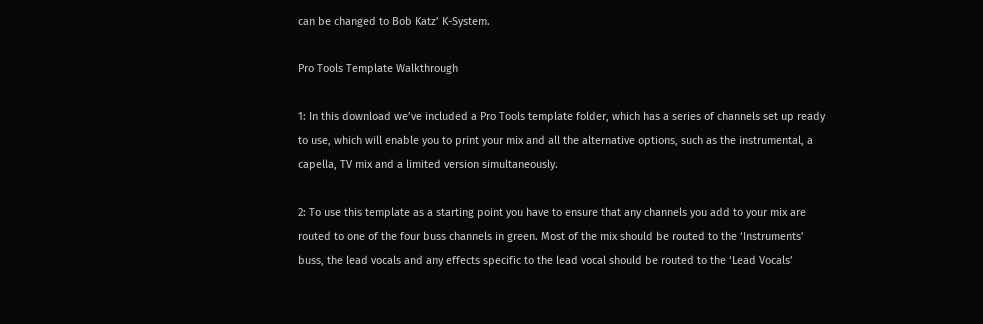can be changed to Bob Katz’ K-System.

Pro Tools Template Walkthrough

1: In this download we’ve included a Pro Tools template folder, which has a series of channels set up ready to use, which will enable you to print your mix and all the alternative options, such as the instrumental, a capella, TV mix and a limited version simultaneously.

2: To use this template as a starting point you have to ensure that any channels you add to your mix are routed to one of the four buss channels in green. Most of the mix should be routed to the ‘Instruments’ buss, the lead vocals and any effects specific to the lead vocal should be routed to the ‘Lead Vocals’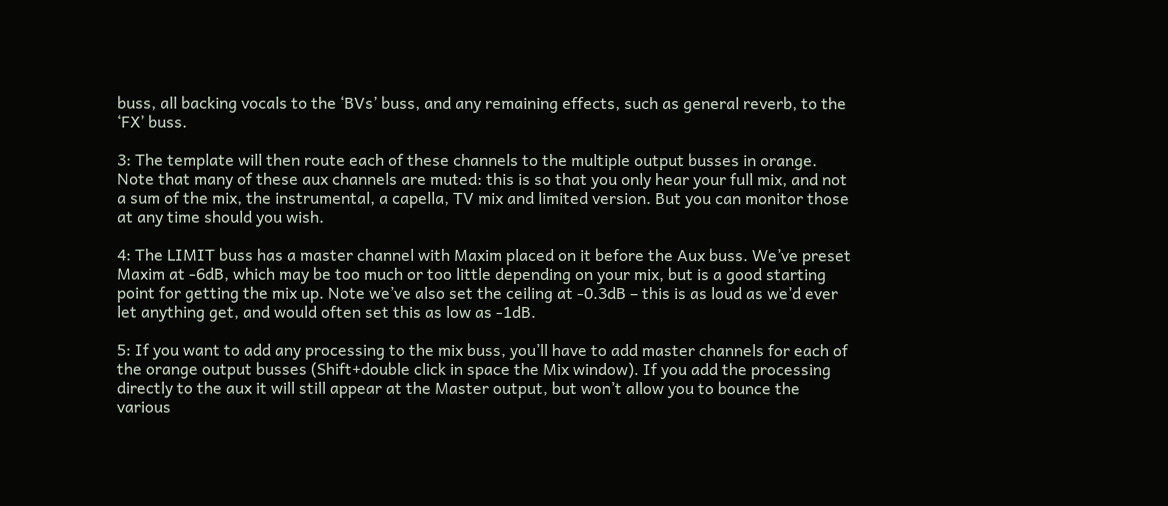buss, all backing vocals to the ‘BVs’ buss, and any remaining effects, such as general reverb, to the ‘FX’ buss.

3: The template will then route each of these channels to the multiple output busses in orange. Note that many of these aux channels are muted: this is so that you only hear your full mix, and not a sum of the mix, the instrumental, a capella, TV mix and limited version. But you can monitor those at any time should you wish.

4: The LIMIT buss has a master channel with Maxim placed on it before the Aux buss. We’ve preset Maxim at -6dB, which may be too much or too little depending on your mix, but is a good starting point for getting the mix up. Note we’ve also set the ceiling at -0.3dB – this is as loud as we’d ever let anything get, and would often set this as low as -1dB.

5: If you want to add any processing to the mix buss, you’ll have to add master channels for each of the orange output busses (Shift+double click in space the Mix window). If you add the processing directly to the aux it will still appear at the Master output, but won’t allow you to bounce the various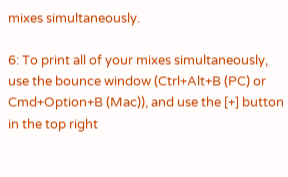mixes simultaneously.

6: To print all of your mixes simultaneously, use the bounce window (Ctrl+Alt+B (PC) or Cmd+Option+B (Mac)), and use the [+] button in the top right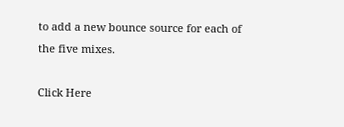to add a new bounce source for each of the five mixes.

Click Here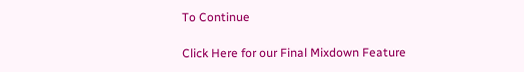To Continue

Click Here for our Final Mixdown Feature